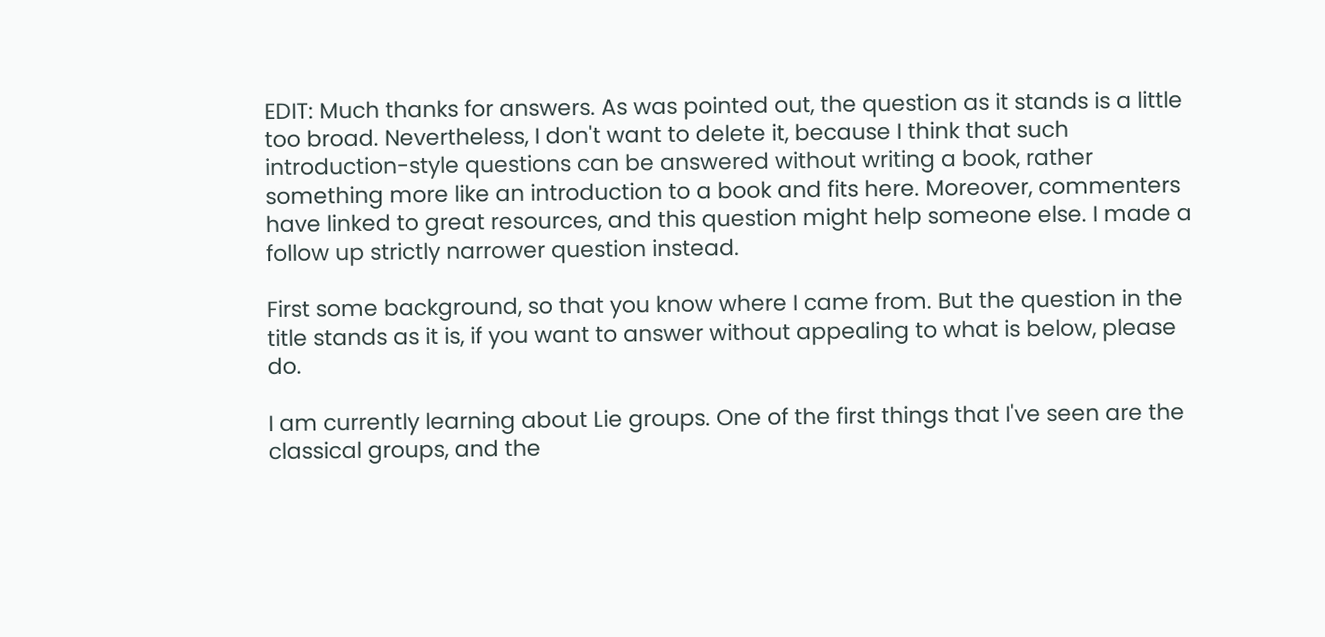EDIT: Much thanks for answers. As was pointed out, the question as it stands is a little too broad. Nevertheless, I don't want to delete it, because I think that such introduction-style questions can be answered without writing a book, rather something more like an introduction to a book and fits here. Moreover, commenters have linked to great resources, and this question might help someone else. I made a follow up strictly narrower question instead.

First some background, so that you know where I came from. But the question in the title stands as it is, if you want to answer without appealing to what is below, please do.

I am currently learning about Lie groups. One of the first things that I've seen are the classical groups, and the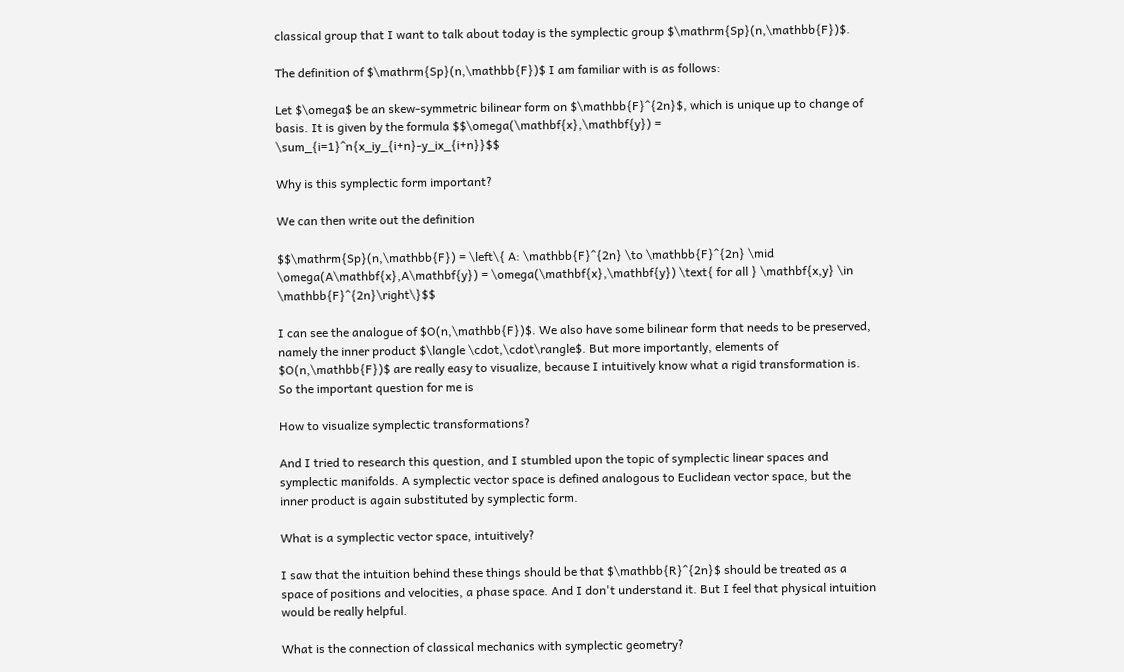classical group that I want to talk about today is the symplectic group $\mathrm{Sp}(n,\mathbb{F})$.

The definition of $\mathrm{Sp}(n,\mathbb{F})$ I am familiar with is as follows:

Let $\omega$ be an skew-symmetric bilinear form on $\mathbb{F}^{2n}$, which is unique up to change of basis. It is given by the formula $$\omega(\mathbf{x},\mathbf{y}) = \sum_{i=1}^n{x_iy_{i+n}-y_ix_{i+n}}$$

Why is this symplectic form important?

We can then write out the definition

$$\mathrm{Sp}(n,\mathbb{F}) = \left\{ A: \mathbb{F}^{2n} \to \mathbb{F}^{2n} \mid \omega(A\mathbf{x},A\mathbf{y}) = \omega(\mathbf{x},\mathbf{y}) \text{ for all } \mathbf{x,y} \in \mathbb{F}^{2n}\right\}$$

I can see the analogue of $O(n,\mathbb{F})$. We also have some bilinear form that needs to be preserved, namely the inner product $\langle \cdot,\cdot\rangle$. But more importantly, elements of $O(n,\mathbb{F})$ are really easy to visualize, because I intuitively know what a rigid transformation is. So the important question for me is

How to visualize symplectic transformations?

And I tried to research this question, and I stumbled upon the topic of symplectic linear spaces and symplectic manifolds. A symplectic vector space is defined analogous to Euclidean vector space, but the inner product is again substituted by symplectic form.

What is a symplectic vector space, intuitively?

I saw that the intuition behind these things should be that $\mathbb{R}^{2n}$ should be treated as a space of positions and velocities, a phase space. And I don't understand it. But I feel that physical intuition would be really helpful.

What is the connection of classical mechanics with symplectic geometry?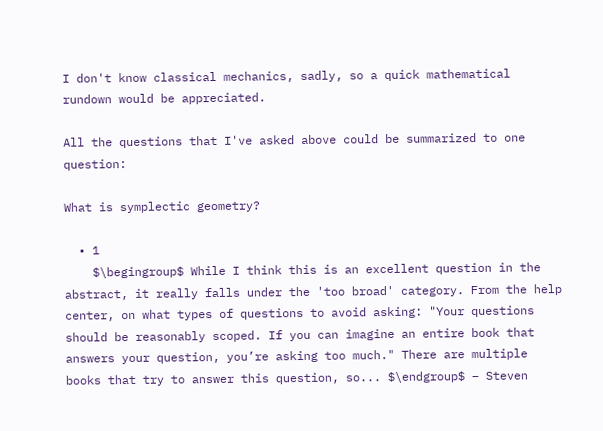I don't know classical mechanics, sadly, so a quick mathematical rundown would be appreciated.

All the questions that I've asked above could be summarized to one question:

What is symplectic geometry?

  • 1
    $\begingroup$ While I think this is an excellent question in the abstract, it really falls under the 'too broad' category. From the help center, on what types of questions to avoid asking: "Your questions should be reasonably scoped. If you can imagine an entire book that answers your question, you’re asking too much." There are multiple books that try to answer this question, so... $\endgroup$ – Steven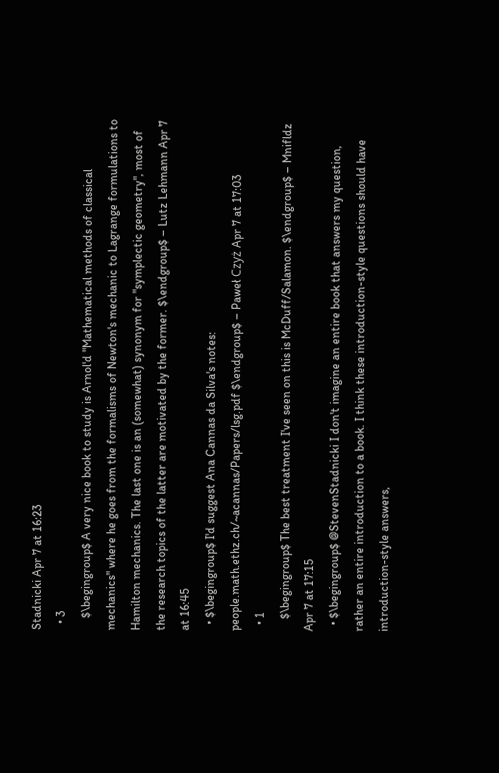Stadnicki Apr 7 at 16:23
  • 3
    $\begingroup$ A very nice book to study is Arnol'd "Mathematical methods of classical mechanics" where he goes from the formalisms of Newton's mechanic to Lagrange formulations to Hamilton mechanics. The last one is an (somewhat) synonym for "symplectic geometry", most of the research topics of the latter are motivated by the former. $\endgroup$ – Lutz Lehmann Apr 7 at 16:45
  • $\begingroup$ I'd suggest Ana Cannas da Silva's notes: people.math.ethz.ch/~acannas/Papers/lsg.pdf $\endgroup$ – Paweł Czyż Apr 7 at 17:03
  • 1
    $\begingroup$ The best treatment I've seen on this is McDuff/Salamon. $\endgroup$ – Mnifldz Apr 7 at 17:15
  • $\begingroup$ @StevenStadnicki I don't imagine an entire book that answers my question, rather an entire introduction to a book. I think these introduction-style questions should have introduction-style answers,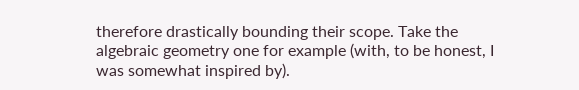therefore drastically bounding their scope. Take the algebraic geometry one for example (with, to be honest, I was somewhat inspired by).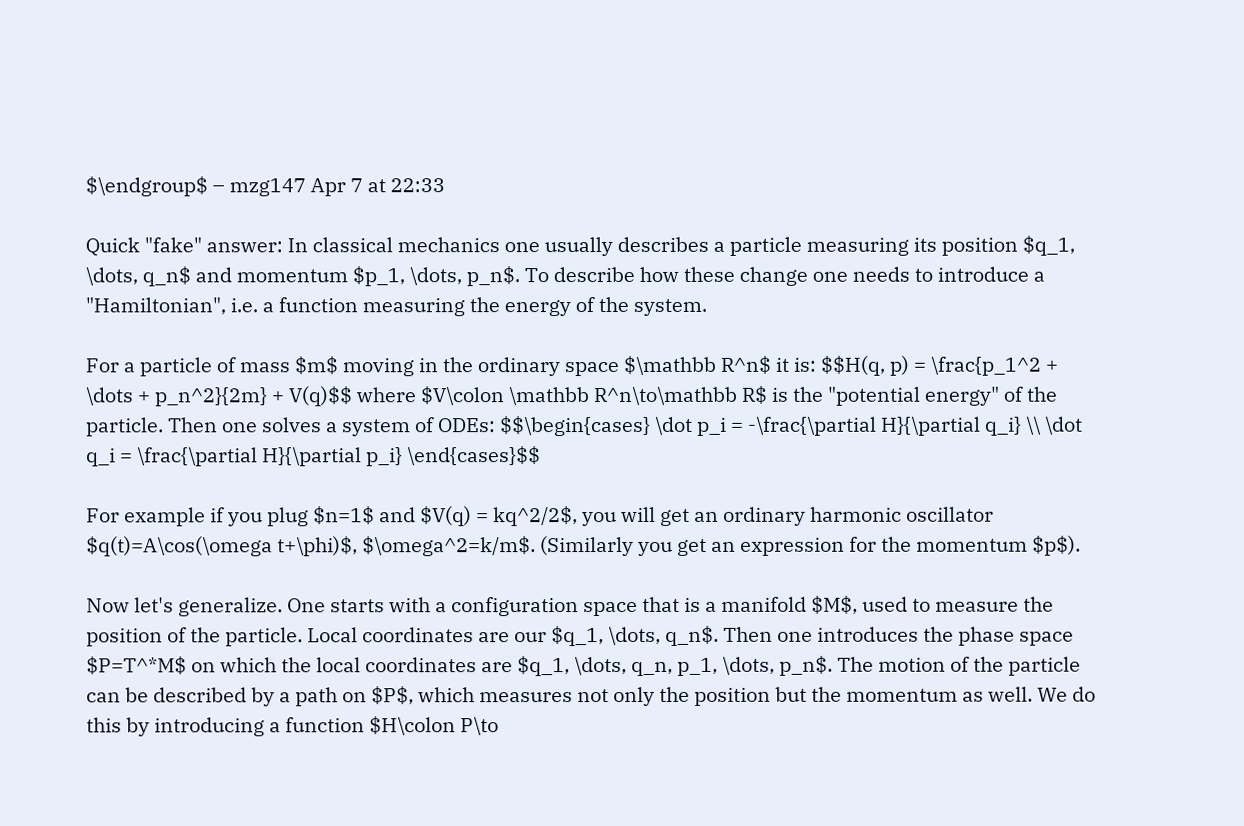$\endgroup$ – mzg147 Apr 7 at 22:33

Quick "fake" answer: In classical mechanics one usually describes a particle measuring its position $q_1, \dots, q_n$ and momentum $p_1, \dots, p_n$. To describe how these change one needs to introduce a "Hamiltonian", i.e. a function measuring the energy of the system.

For a particle of mass $m$ moving in the ordinary space $\mathbb R^n$ it is: $$H(q, p) = \frac{p_1^2 + \dots + p_n^2}{2m} + V(q)$$ where $V\colon \mathbb R^n\to\mathbb R$ is the "potential energy" of the particle. Then one solves a system of ODEs: $$\begin{cases} \dot p_i = -\frac{\partial H}{\partial q_i} \\ \dot q_i = \frac{\partial H}{\partial p_i} \end{cases}$$

For example if you plug $n=1$ and $V(q) = kq^2/2$, you will get an ordinary harmonic oscillator $q(t)=A\cos(\omega t+\phi)$, $\omega^2=k/m$. (Similarly you get an expression for the momentum $p$).

Now let's generalize. One starts with a configuration space that is a manifold $M$, used to measure the position of the particle. Local coordinates are our $q_1, \dots, q_n$. Then one introduces the phase space $P=T^*M$ on which the local coordinates are $q_1, \dots, q_n, p_1, \dots, p_n$. The motion of the particle can be described by a path on $P$, which measures not only the position but the momentum as well. We do this by introducing a function $H\colon P\to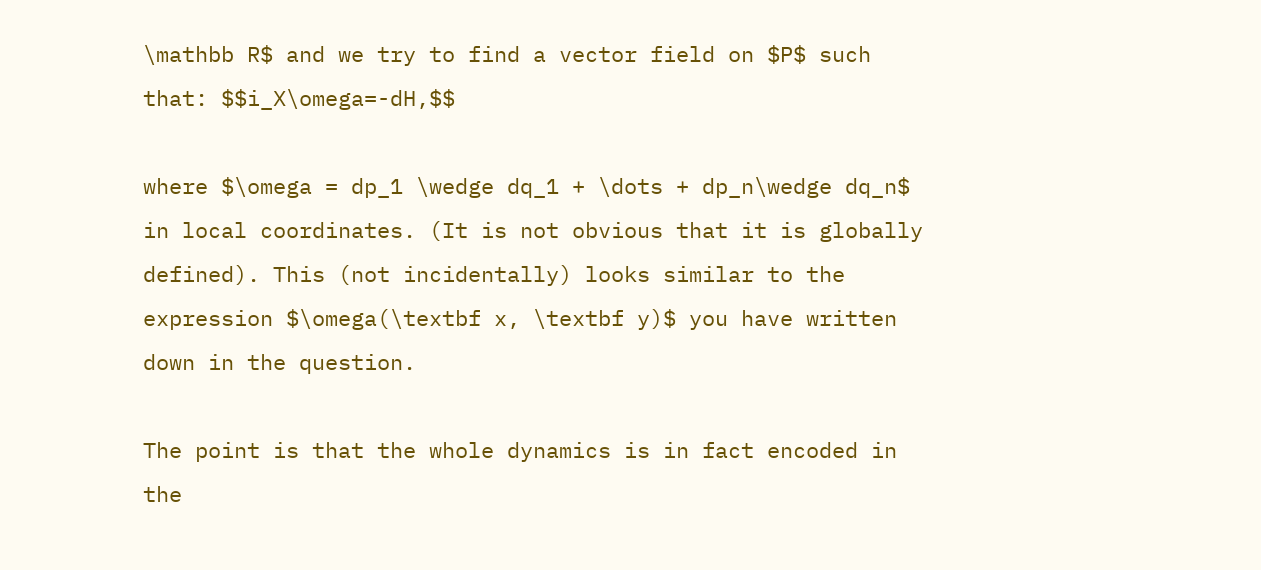\mathbb R$ and we try to find a vector field on $P$ such that: $$i_X\omega=-dH,$$

where $\omega = dp_1 \wedge dq_1 + \dots + dp_n\wedge dq_n$ in local coordinates. (It is not obvious that it is globally defined). This (not incidentally) looks similar to the expression $\omega(\textbf x, \textbf y)$ you have written down in the question.

The point is that the whole dynamics is in fact encoded in the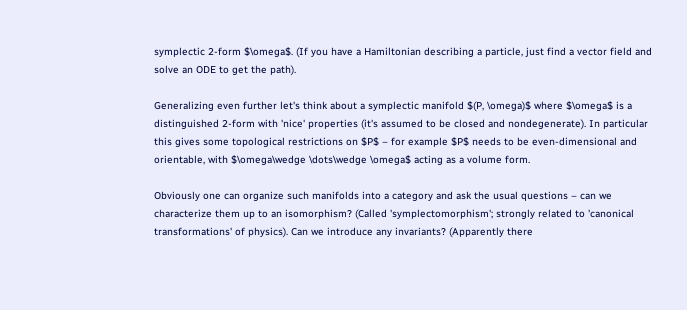symplectic 2-form $\omega$. (If you have a Hamiltonian describing a particle, just find a vector field and solve an ODE to get the path).

Generalizing even further let's think about a symplectic manifold $(P, \omega)$ where $\omega$ is a distinguished 2-form with 'nice' properties (it's assumed to be closed and nondegenerate). In particular this gives some topological restrictions on $P$ – for example $P$ needs to be even-dimensional and orientable, with $\omega\wedge \dots\wedge \omega$ acting as a volume form.

Obviously one can organize such manifolds into a category and ask the usual questions – can we characterize them up to an isomorphism? (Called 'symplectomorphism'; strongly related to 'canonical transformations' of physics). Can we introduce any invariants? (Apparently there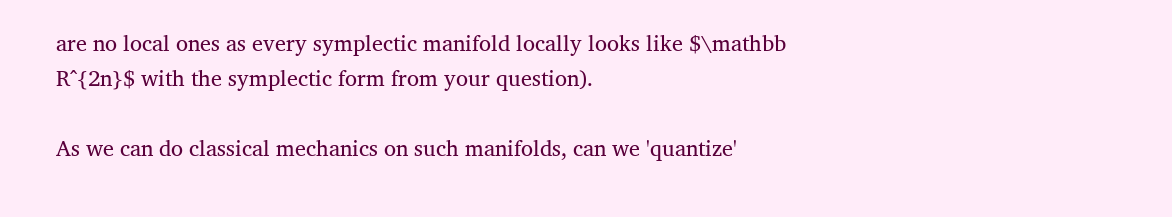are no local ones as every symplectic manifold locally looks like $\mathbb R^{2n}$ with the symplectic form from your question).

As we can do classical mechanics on such manifolds, can we 'quantize'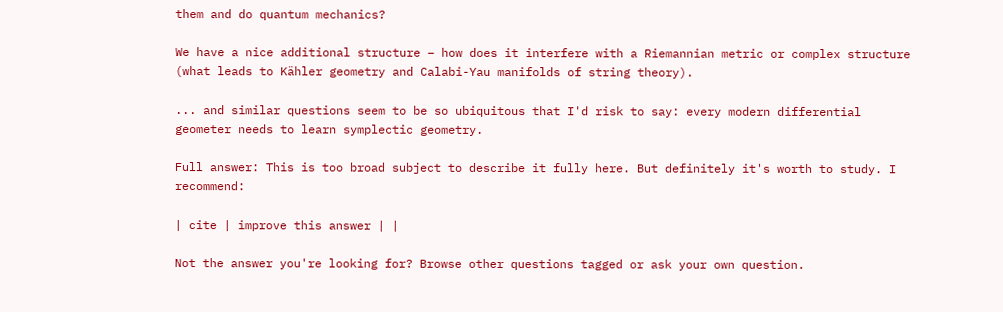them and do quantum mechanics?

We have a nice additional structure – how does it interfere with a Riemannian metric or complex structure (what leads to Kähler geometry and Calabi-Yau manifolds of string theory).

... and similar questions seem to be so ubiquitous that I'd risk to say: every modern differential geometer needs to learn symplectic geometry.

Full answer: This is too broad subject to describe it fully here. But definitely it's worth to study. I recommend:

| cite | improve this answer | |

Not the answer you're looking for? Browse other questions tagged or ask your own question.